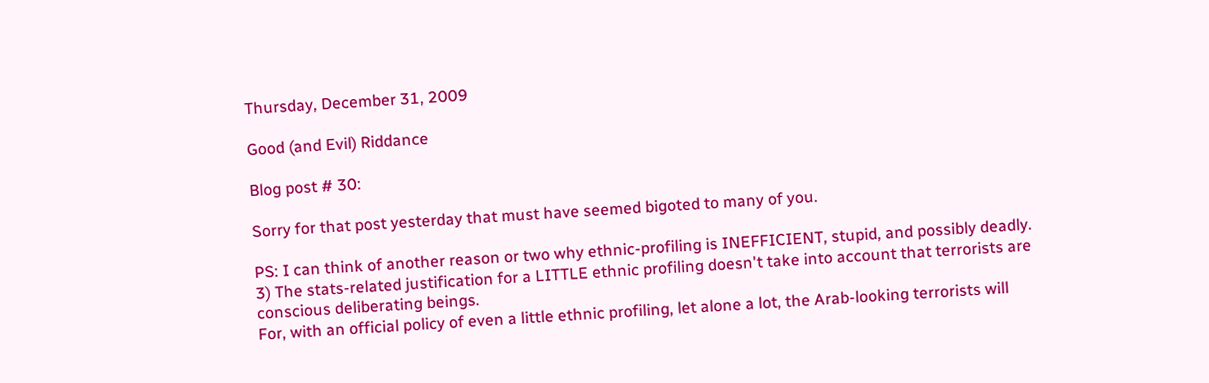Thursday, December 31, 2009

Good (and Evil) Riddance

Blog post # 30:

Sorry for that post yesterday that must have seemed bigoted to many of you.

PS: I can think of another reason or two why ethnic-profiling is INEFFICIENT, stupid, and possibly deadly.
3) The stats-related justification for a LITTLE ethnic profiling doesn't take into account that terrorists are conscious deliberating beings.
For, with an official policy of even a little ethnic profiling, let alone a lot, the Arab-looking terrorists will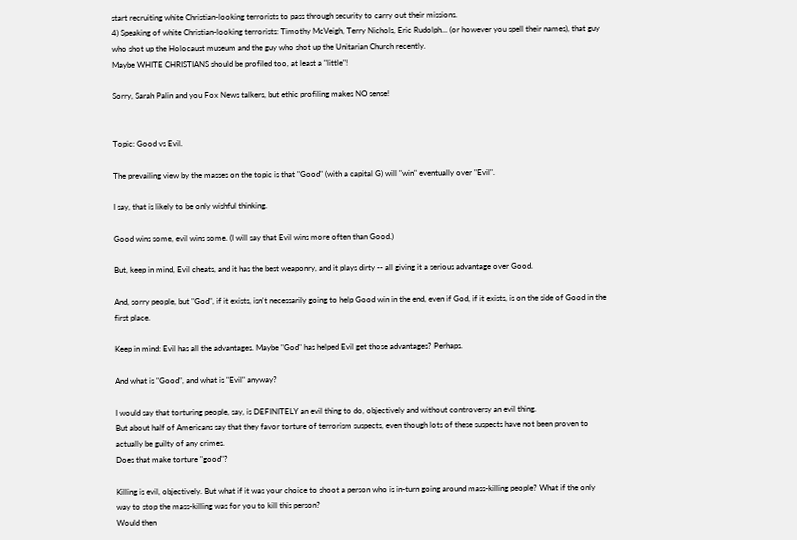start recruiting white Christian-looking terrorists to pass through security to carry out their missions.
4) Speaking of white Christian-looking terrorists: Timothy McVeigh, Terry Nichols, Eric Rudolph... (or however you spell their names), that guy who shot up the Holocaust museum and the guy who shot up the Unitarian Church recently.
Maybe WHITE CHRISTIANS should be profiled too, at least a "little"!

Sorry, Sarah Palin and you Fox News talkers, but ethic profiling makes NO sense!


Topic: Good vs Evil.

The prevailing view by the masses on the topic is that "Good" (with a capital G) will "win" eventually over "Evil".

I say, that is likely to be only wishful thinking.

Good wins some, evil wins some. (I will say that Evil wins more often than Good.)

But, keep in mind, Evil cheats, and it has the best weaponry, and it plays dirty -- all giving it a serious advantage over Good.

And, sorry people, but "God", if it exists, isn't necessarily going to help Good win in the end, even if God, if it exists, is on the side of Good in the first place.

Keep in mind: Evil has all the advantages. Maybe "God" has helped Evil get those advantages? Perhaps.

And what is "Good", and what is "Evil" anyway?

I would say that torturing people, say, is DEFINITELY an evil thing to do, objectively and without controversy an evil thing.
But about half of Americans say that they favor torture of terrorism suspects, even though lots of these suspects have not been proven to actually be guilty of any crimes.
Does that make torture "good"?

Killing is evil, objectively. But what if it was your choice to shoot a person who is in-turn going around mass-killing people? What if the only way to stop the mass-killing was for you to kill this person?
Would then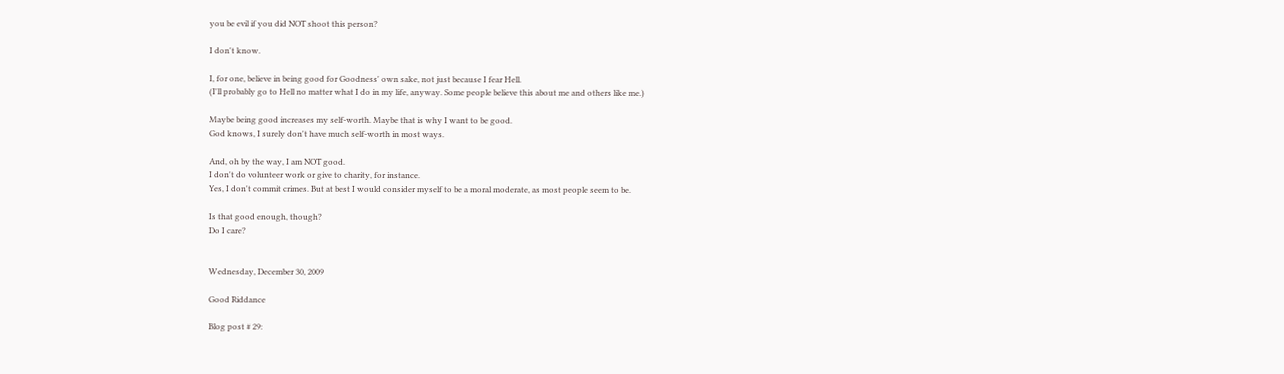you be evil if you did NOT shoot this person?

I don't know.

I, for one, believe in being good for Goodness' own sake, not just because I fear Hell.
(I'll probably go to Hell no matter what I do in my life, anyway. Some people believe this about me and others like me.)

Maybe being good increases my self-worth. Maybe that is why I want to be good.
God knows, I surely don't have much self-worth in most ways.

And, oh by the way, I am NOT good.
I don't do volunteer work or give to charity, for instance.
Yes, I don't commit crimes. But at best I would consider myself to be a moral moderate, as most people seem to be.

Is that good enough, though?
Do I care?


Wednesday, December 30, 2009

Good Riddance

Blog post # 29: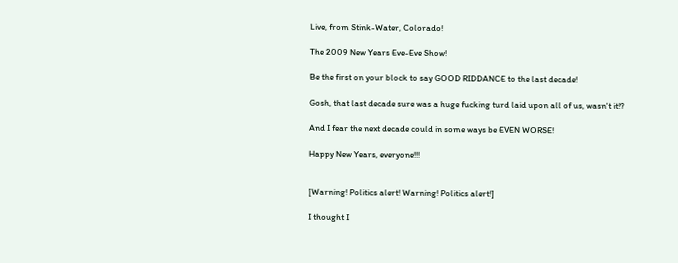Live, from Stink-Water, Colorado!

The 2009 New Years Eve-Eve Show!

Be the first on your block to say GOOD RIDDANCE to the last decade!

Gosh, that last decade sure was a huge fucking turd laid upon all of us, wasn't it!?

And I fear the next decade could in some ways be EVEN WORSE!

Happy New Years, everyone!!!


[Warning! Politics alert! Warning! Politics alert!]

I thought I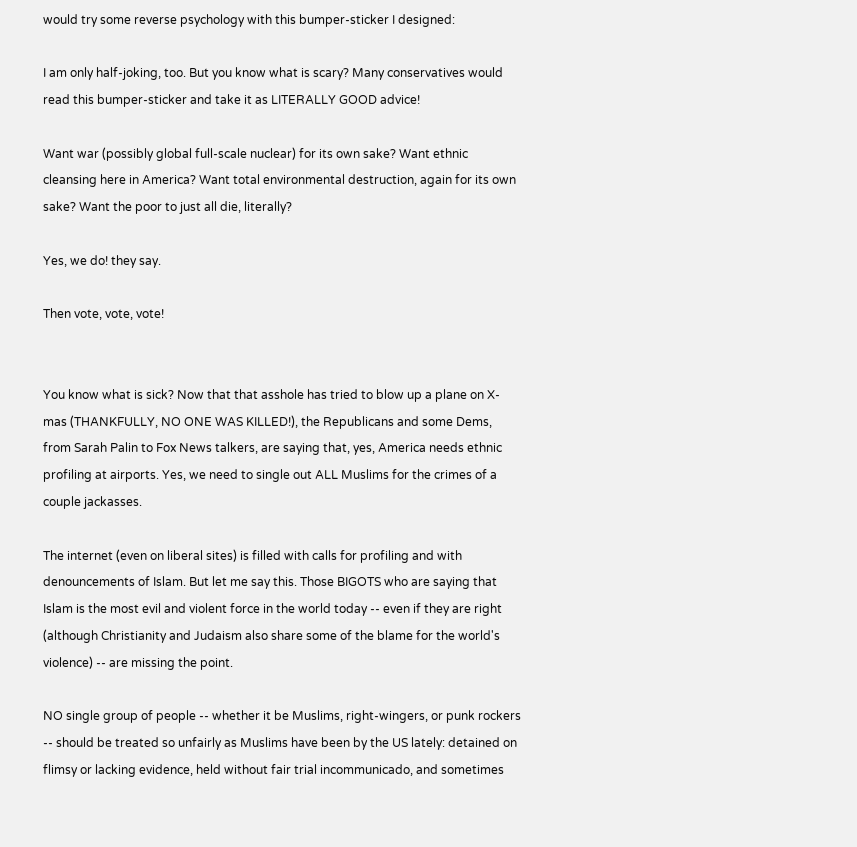would try some reverse psychology with this bumper-sticker I designed:

I am only half-joking, too. But you know what is scary? Many conservatives would read this bumper-sticker and take it as LITERALLY GOOD advice!

Want war (possibly global full-scale nuclear) for its own sake? Want ethnic cleansing here in America? Want total environmental destruction, again for its own sake? Want the poor to just all die, literally?

Yes, we do! they say.

Then vote, vote, vote!


You know what is sick? Now that that asshole has tried to blow up a plane on X-mas (THANKFULLY, NO ONE WAS KILLED!), the Republicans and some Dems, from Sarah Palin to Fox News talkers, are saying that, yes, America needs ethnic profiling at airports. Yes, we need to single out ALL Muslims for the crimes of a couple jackasses.

The internet (even on liberal sites) is filled with calls for profiling and with denouncements of Islam. But let me say this. Those BIGOTS who are saying that Islam is the most evil and violent force in the world today -- even if they are right (although Christianity and Judaism also share some of the blame for the world's violence) -- are missing the point.

NO single group of people -- whether it be Muslims, right-wingers, or punk rockers -- should be treated so unfairly as Muslims have been by the US lately: detained on flimsy or lacking evidence, held without fair trial incommunicado, and sometimes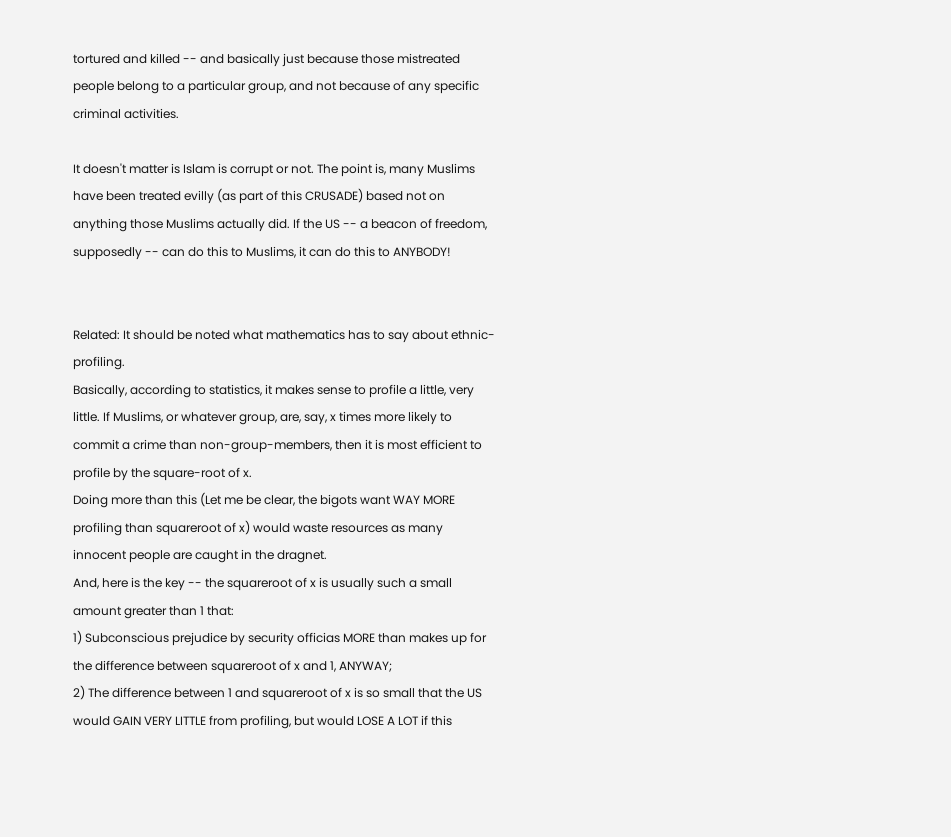tortured and killed -- and basically just because those mistreated people belong to a particular group, and not because of any specific criminal activities.

It doesn't matter is Islam is corrupt or not. The point is, many Muslims have been treated evilly (as part of this CRUSADE) based not on anything those Muslims actually did. If the US -- a beacon of freedom, supposedly -- can do this to Muslims, it can do this to ANYBODY!


Related: It should be noted what mathematics has to say about ethnic-profiling.
Basically, according to statistics, it makes sense to profile a little, very little. If Muslims, or whatever group, are, say, x times more likely to commit a crime than non-group-members, then it is most efficient to profile by the square-root of x.
Doing more than this (Let me be clear, the bigots want WAY MORE profiling than squareroot of x) would waste resources as many innocent people are caught in the dragnet.
And, here is the key -- the squareroot of x is usually such a small amount greater than 1 that:
1) Subconscious prejudice by security officias MORE than makes up for the difference between squareroot of x and 1, ANYWAY;
2) The difference between 1 and squareroot of x is so small that the US would GAIN VERY LITTLE from profiling, but would LOSE A LOT if this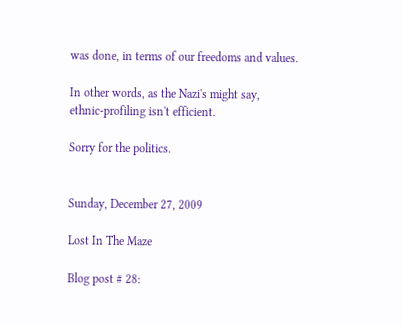was done, in terms of our freedoms and values.

In other words, as the Nazi's might say,
ethnic-profiling isn't efficient.

Sorry for the politics.


Sunday, December 27, 2009

Lost In The Maze

Blog post # 28: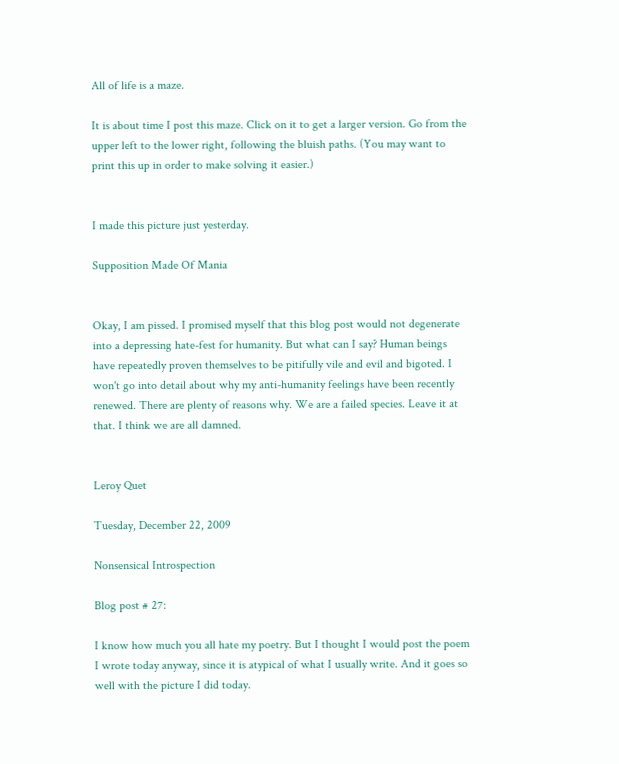All of life is a maze.

It is about time I post this maze. Click on it to get a larger version. Go from the upper left to the lower right, following the bluish paths. (You may want to print this up in order to make solving it easier.)


I made this picture just yesterday.

Supposition Made Of Mania


Okay, I am pissed. I promised myself that this blog post would not degenerate into a depressing hate-fest for humanity. But what can I say? Human beings have repeatedly proven themselves to be pitifully vile and evil and bigoted. I won't go into detail about why my anti-humanity feelings have been recently renewed. There are plenty of reasons why. We are a failed species. Leave it at that. I think we are all damned.


Leroy Quet

Tuesday, December 22, 2009

Nonsensical Introspection

Blog post # 27:

I know how much you all hate my poetry. But I thought I would post the poem I wrote today anyway, since it is atypical of what I usually write. And it goes so well with the picture I did today.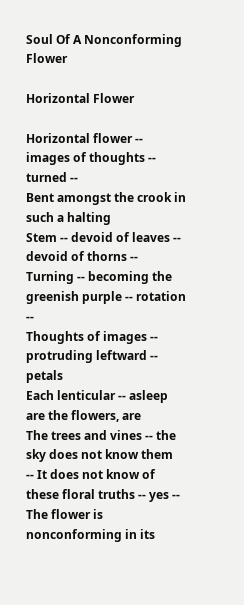Soul Of A Nonconforming Flower

Horizontal Flower

Horizontal flower -- images of thoughts -- turned --
Bent amongst the crook in such a halting
Stem -- devoid of leaves -- devoid of thorns --
Turning -- becoming the greenish purple -- rotation --
Thoughts of images -- protruding leftward -- petals
Each lenticular -- asleep are the flowers, are
The trees and vines -- the sky does not know them
-- It does not know of these floral truths -- yes --
The flower is nonconforming in its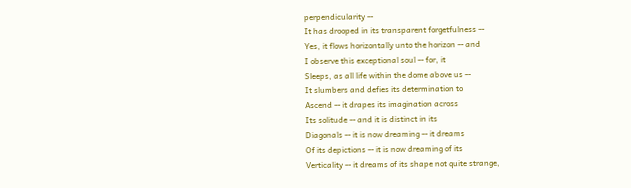perpendicularity --
It has drooped in its transparent forgetfulness --
Yes, it flows horizontally unto the horizon -- and
I observe this exceptional soul -- for, it
Sleeps, as all life within the dome above us --
It slumbers and defies its determination to
Ascend -- it drapes its imagination across
Its solitude -- and it is distinct in its
Diagonals -- it is now dreaming -- it dreams
Of its depictions -- it is now dreaming of its
Verticality -- it dreams of its shape not quite strange,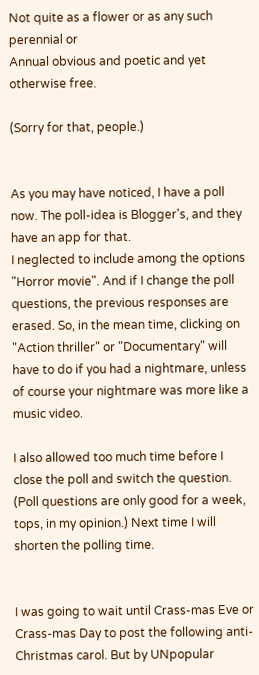Not quite as a flower or as any such perennial or
Annual obvious and poetic and yet otherwise free.

(Sorry for that, people.)


As you may have noticed, I have a poll now. The poll-idea is Blogger's, and they have an app for that.
I neglected to include among the options "Horror movie". And if I change the poll questions, the previous responses are erased. So, in the mean time, clicking on "Action thriller" or "Documentary" will have to do if you had a nightmare, unless of course your nightmare was more like a music video.

I also allowed too much time before I close the poll and switch the question. (Poll questions are only good for a week, tops, in my opinion.) Next time I will shorten the polling time.


I was going to wait until Crass-mas Eve or Crass-mas Day to post the following anti-Christmas carol. But by UNpopular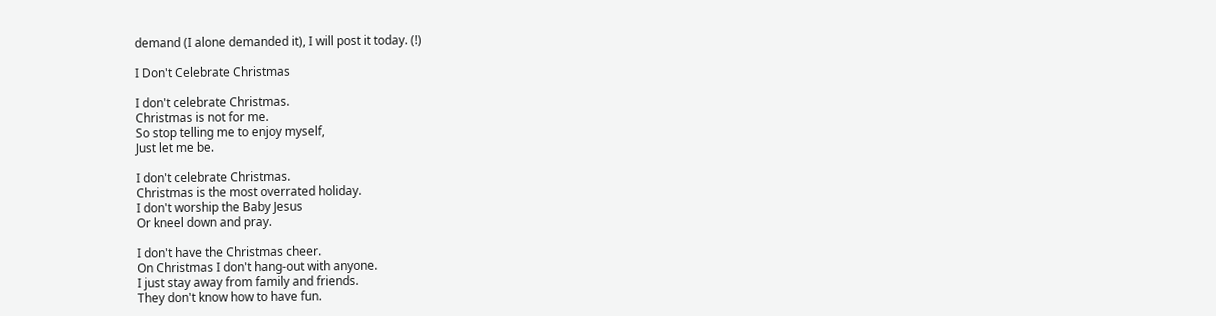demand (I alone demanded it), I will post it today. (!)

I Don't Celebrate Christmas

I don't celebrate Christmas.
Christmas is not for me.
So stop telling me to enjoy myself,
Just let me be.

I don't celebrate Christmas.
Christmas is the most overrated holiday.
I don't worship the Baby Jesus
Or kneel down and pray.

I don't have the Christmas cheer.
On Christmas I don't hang-out with anyone.
I just stay away from family and friends.
They don't know how to have fun.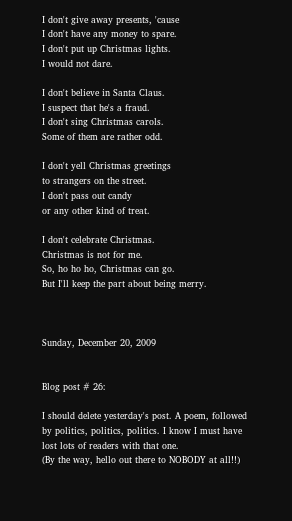I don't give away presents, 'cause
I don't have any money to spare.
I don't put up Christmas lights.
I would not dare.

I don't believe in Santa Claus.
I suspect that he's a fraud.
I don't sing Christmas carols.
Some of them are rather odd.

I don't yell Christmas greetings
to strangers on the street.
I don't pass out candy
or any other kind of treat.

I don't celebrate Christmas.
Christmas is not for me.
So, ho ho ho, Christmas can go.
But I'll keep the part about being merry.



Sunday, December 20, 2009


Blog post # 26:

I should delete yesterday's post. A poem, followed by politics, politics, politics. I know I must have lost lots of readers with that one.
(By the way, hello out there to NOBODY at all!!)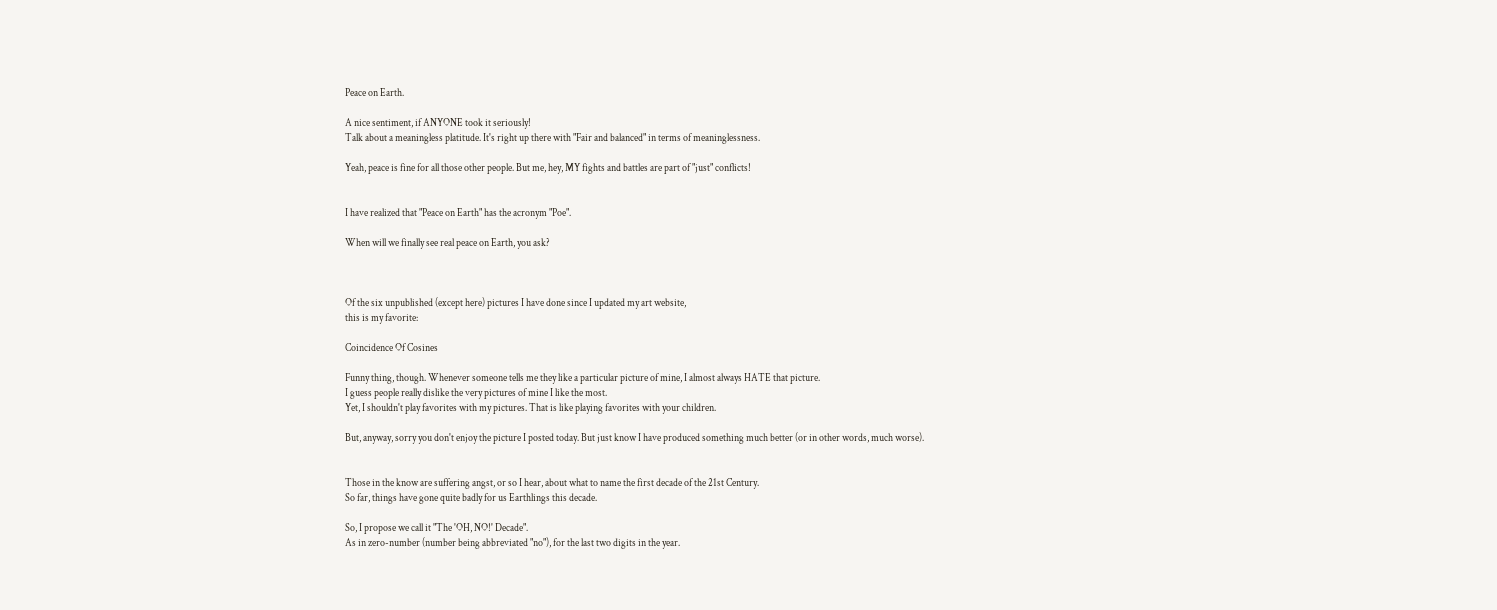Peace on Earth.

A nice sentiment, if ANYONE took it seriously!
Talk about a meaningless platitude. It's right up there with "Fair and balanced" in terms of meaninglessness.

Yeah, peace is fine for all those other people. But me, hey, MY fights and battles are part of "just" conflicts!


I have realized that "Peace on Earth" has the acronym "Poe".

When will we finally see real peace on Earth, you ask?



Of the six unpublished (except here) pictures I have done since I updated my art website,
this is my favorite:

Coincidence Of Cosines

Funny thing, though. Whenever someone tells me they like a particular picture of mine, I almost always HATE that picture.
I guess people really dislike the very pictures of mine I like the most.
Yet, I shouldn't play favorites with my pictures. That is like playing favorites with your children.

But, anyway, sorry you don't enjoy the picture I posted today. But just know I have produced something much better (or in other words, much worse).


Those in the know are suffering angst, or so I hear, about what to name the first decade of the 21st Century.
So far, things have gone quite badly for us Earthlings this decade.

So, I propose we call it "The 'OH, NO!' Decade".
As in zero-number (number being abbreviated "no"), for the last two digits in the year.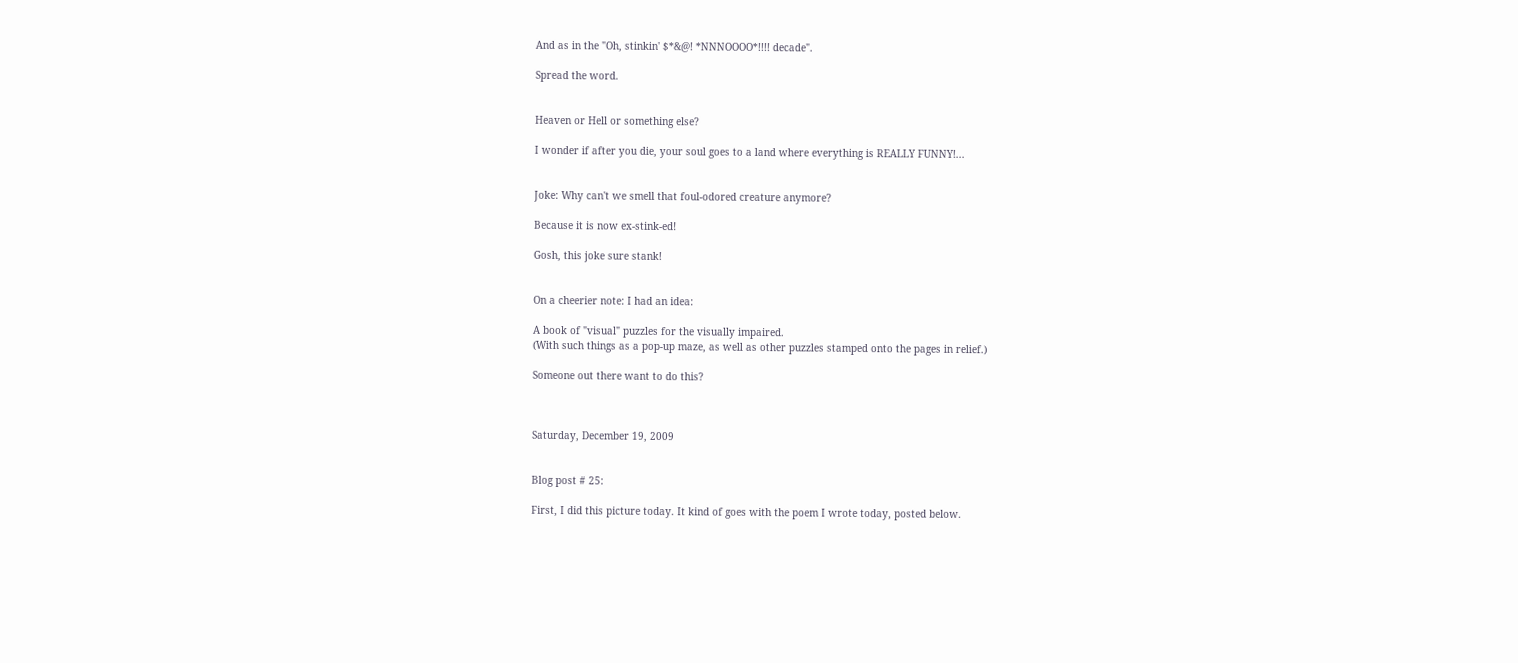And as in the "Oh, stinkin' $*&@! *NNNOOOO*!!!! decade".

Spread the word.


Heaven or Hell or something else?

I wonder if after you die, your soul goes to a land where everything is REALLY FUNNY!...


Joke: Why can't we smell that foul-odored creature anymore?

Because it is now ex-stink-ed!

Gosh, this joke sure stank!


On a cheerier note: I had an idea:

A book of "visual" puzzles for the visually impaired.
(With such things as a pop-up maze, as well as other puzzles stamped onto the pages in relief.)

Someone out there want to do this?



Saturday, December 19, 2009


Blog post # 25:

First, I did this picture today. It kind of goes with the poem I wrote today, posted below.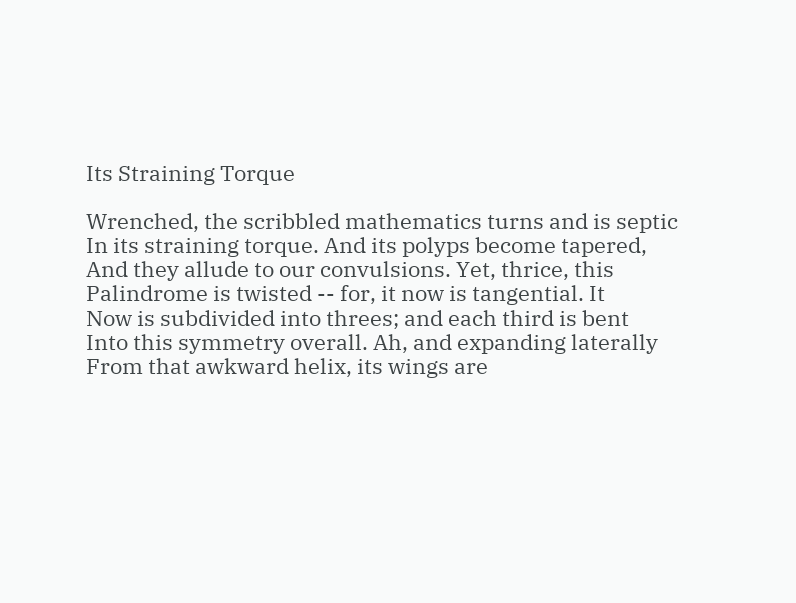Its Straining Torque

Wrenched, the scribbled mathematics turns and is septic
In its straining torque. And its polyps become tapered,
And they allude to our convulsions. Yet, thrice, this
Palindrome is twisted -- for, it now is tangential. It
Now is subdivided into threes; and each third is bent
Into this symmetry overall. Ah, and expanding laterally
From that awkward helix, its wings are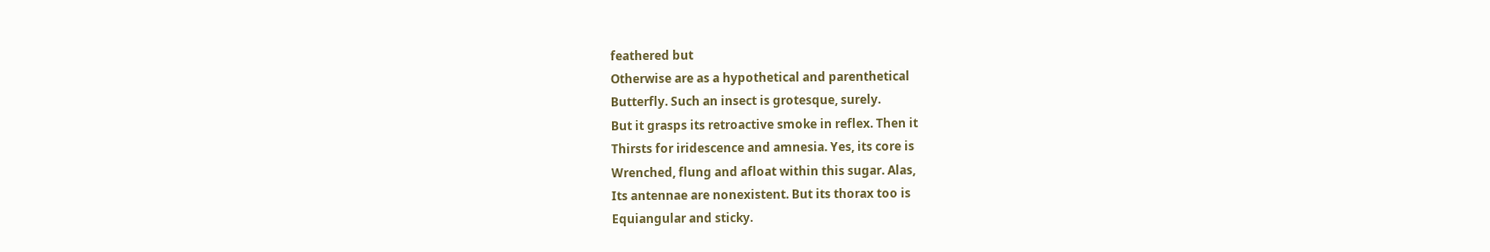feathered but
Otherwise are as a hypothetical and parenthetical
Butterfly. Such an insect is grotesque, surely.
But it grasps its retroactive smoke in reflex. Then it
Thirsts for iridescence and amnesia. Yes, its core is
Wrenched, flung and afloat within this sugar. Alas,
Its antennae are nonexistent. But its thorax too is
Equiangular and sticky.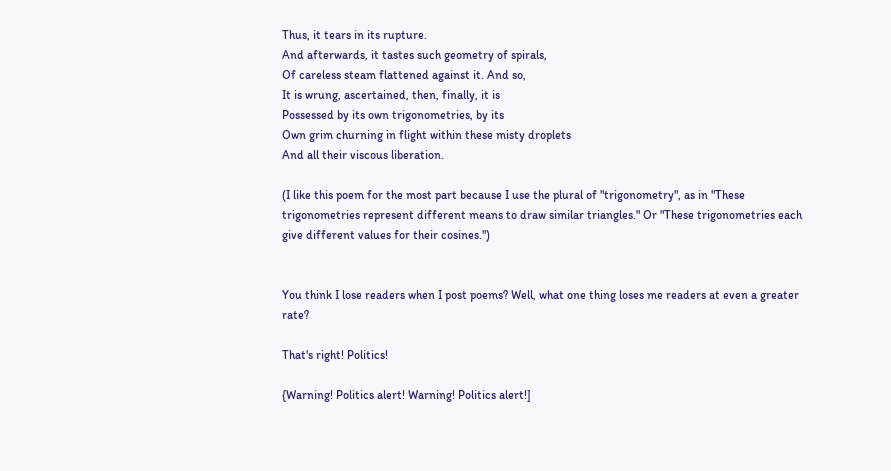Thus, it tears in its rupture.
And afterwards, it tastes such geometry of spirals,
Of careless steam flattened against it. And so,
It is wrung, ascertained, then, finally, it is
Possessed by its own trigonometries, by its
Own grim churning in flight within these misty droplets
And all their viscous liberation.

(I like this poem for the most part because I use the plural of "trigonometry", as in "These trigonometries represent different means to draw similar triangles." Or "These trigonometries each give different values for their cosines.")


You think I lose readers when I post poems? Well, what one thing loses me readers at even a greater rate?

That's right! Politics!

{Warning! Politics alert! Warning! Politics alert!]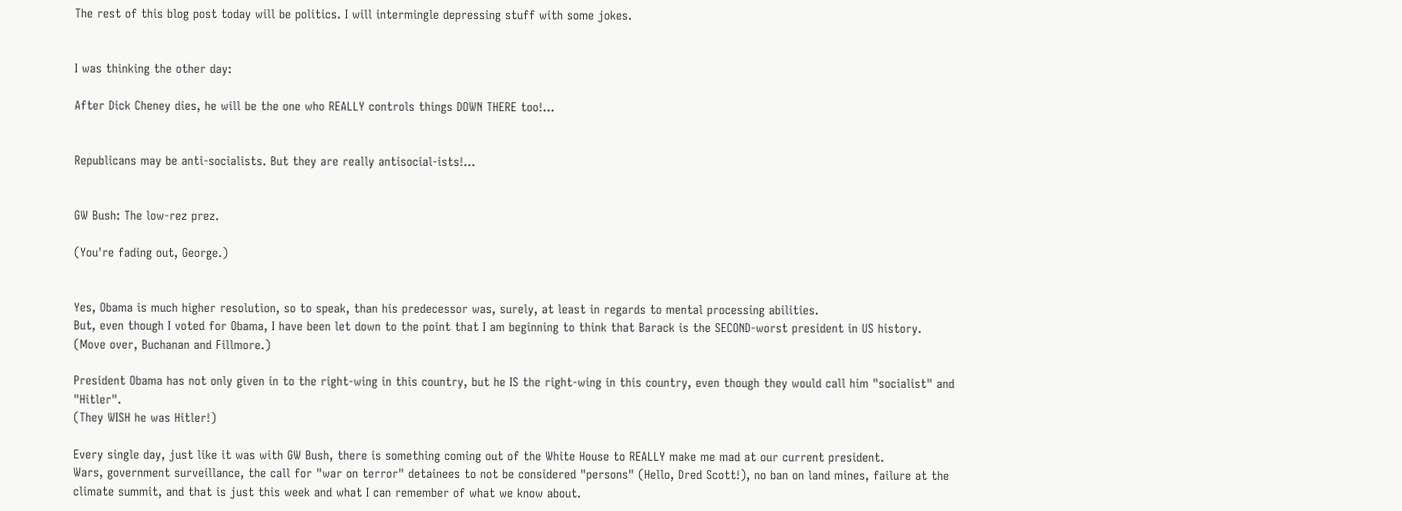The rest of this blog post today will be politics. I will intermingle depressing stuff with some jokes.


I was thinking the other day:

After Dick Cheney dies, he will be the one who REALLY controls things DOWN THERE too!...


Republicans may be anti-socialists. But they are really antisocial-ists!...


GW Bush: The low-rez prez.

(You're fading out, George.)


Yes, Obama is much higher resolution, so to speak, than his predecessor was, surely, at least in regards to mental processing abilities.
But, even though I voted for Obama, I have been let down to the point that I am beginning to think that Barack is the SECOND-worst president in US history.
(Move over, Buchanan and Fillmore.)

President Obama has not only given in to the right-wing in this country, but he IS the right-wing in this country, even though they would call him "socialist" and "Hitler".
(They WISH he was Hitler!)

Every single day, just like it was with GW Bush, there is something coming out of the White House to REALLY make me mad at our current president.
Wars, government surveillance, the call for "war on terror" detainees to not be considered "persons" (Hello, Dred Scott!), no ban on land mines, failure at the climate summit, and that is just this week and what I can remember of what we know about.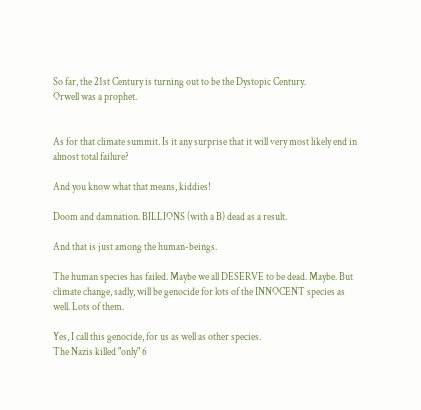So far, the 21st Century is turning out to be the Dystopic Century.
Orwell was a prophet.


As for that climate summit. Is it any surprise that it will very most likely end in almost total failure?

And you know what that means, kiddies!

Doom and damnation. BILLIONS (with a B) dead as a result.

And that is just among the human-beings.

The human species has failed. Maybe we all DESERVE to be dead. Maybe. But climate change, sadly, will be genocide for lots of the INNOCENT species as well. Lots of them.

Yes, I call this genocide, for us as well as other species.
The Nazis killed "only" 6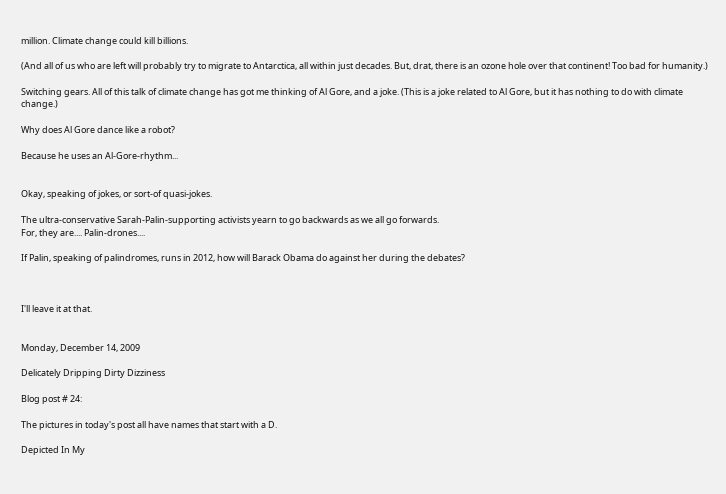million. Climate change could kill billions.

(And all of us who are left will probably try to migrate to Antarctica, all within just decades. But, drat, there is an ozone hole over that continent! Too bad for humanity.)

Switching gears. All of this talk of climate change has got me thinking of Al Gore, and a joke. (This is a joke related to Al Gore, but it has nothing to do with climate change.)

Why does Al Gore dance like a robot?

Because he uses an Al-Gore-rhythm...


Okay, speaking of jokes, or sort-of quasi-jokes.

The ultra-conservative Sarah-Palin-supporting activists yearn to go backwards as we all go forwards.
For, they are.... Palin-drones....

If Palin, speaking of palindromes, runs in 2012, how will Barack Obama do against her during the debates?



I'll leave it at that.


Monday, December 14, 2009

Delicately Dripping Dirty Dizziness

Blog post # 24:

The pictures in today's post all have names that start with a D.

Depicted In My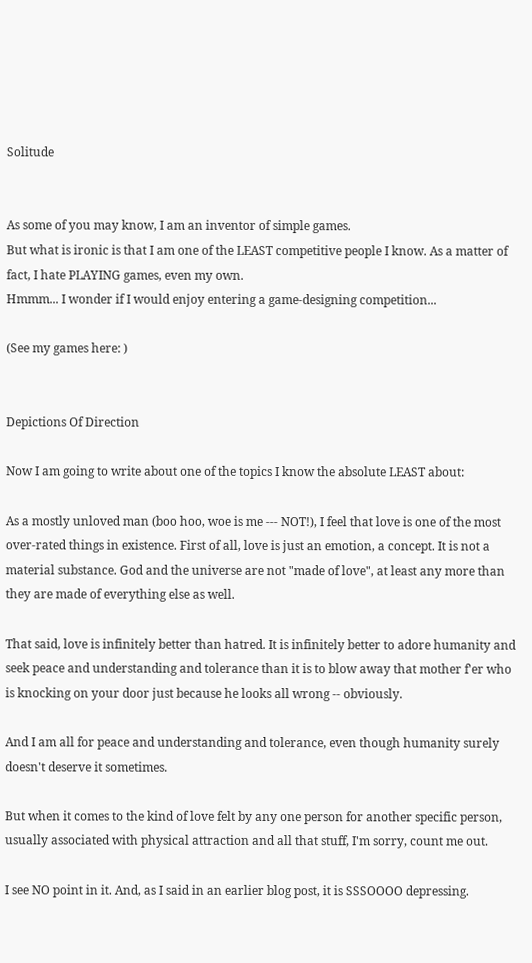Solitude


As some of you may know, I am an inventor of simple games.
But what is ironic is that I am one of the LEAST competitive people I know. As a matter of fact, I hate PLAYING games, even my own.
Hmmm... I wonder if I would enjoy entering a game-designing competition...

(See my games here: )


Depictions Of Direction

Now I am going to write about one of the topics I know the absolute LEAST about:

As a mostly unloved man (boo hoo, woe is me --- NOT!), I feel that love is one of the most over-rated things in existence. First of all, love is just an emotion, a concept. It is not a material substance. God and the universe are not "made of love", at least any more than they are made of everything else as well.

That said, love is infinitely better than hatred. It is infinitely better to adore humanity and seek peace and understanding and tolerance than it is to blow away that mother f'er who is knocking on your door just because he looks all wrong -- obviously.

And I am all for peace and understanding and tolerance, even though humanity surely doesn't deserve it sometimes.

But when it comes to the kind of love felt by any one person for another specific person, usually associated with physical attraction and all that stuff, I'm sorry, count me out.

I see NO point in it. And, as I said in an earlier blog post, it is SSSOOOO depressing.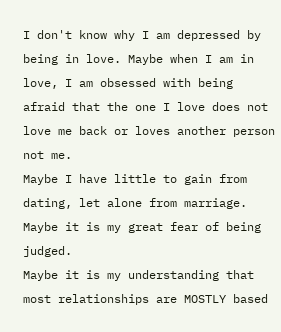I don't know why I am depressed by being in love. Maybe when I am in love, I am obsessed with being afraid that the one I love does not love me back or loves another person not me.
Maybe I have little to gain from dating, let alone from marriage.
Maybe it is my great fear of being judged.
Maybe it is my understanding that most relationships are MOSTLY based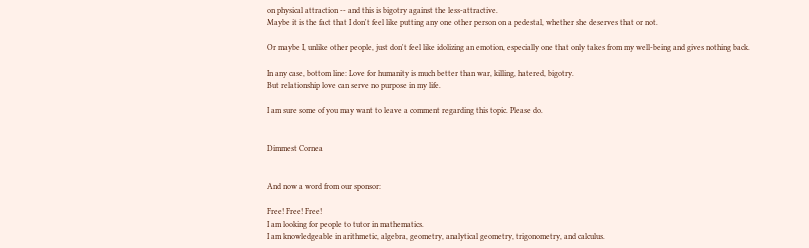on physical attraction -- and this is bigotry against the less-attractive.
Maybe it is the fact that I don't feel like putting any one other person on a pedestal, whether she deserves that or not.

Or maybe I, unlike other people, just don't feel like idolizing an emotion, especially one that only takes from my well-being and gives nothing back.

In any case, bottom line: Love for humanity is much better than war, killing, hatered, bigotry.
But relationship love can serve no purpose in my life.

I am sure some of you may want to leave a comment regarding this topic. Please do.


Dimmest Cornea


And now a word from our sponsor:

Free! Free! Free!
I am looking for people to tutor in mathematics.
I am knowledgeable in arithmetic, algebra, geometry, analytical geometry, trigonometry, and calculus.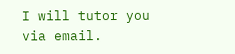I will tutor you via email.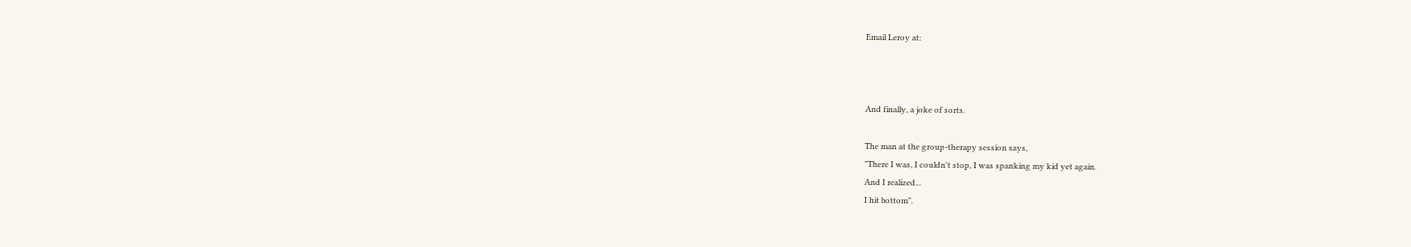Email Leroy at:



And finally, a joke of sorts.

The man at the group-therapy session says,
"There I was, I couldn't stop, I was spanking my kid yet again.
And I realized...
I hit bottom".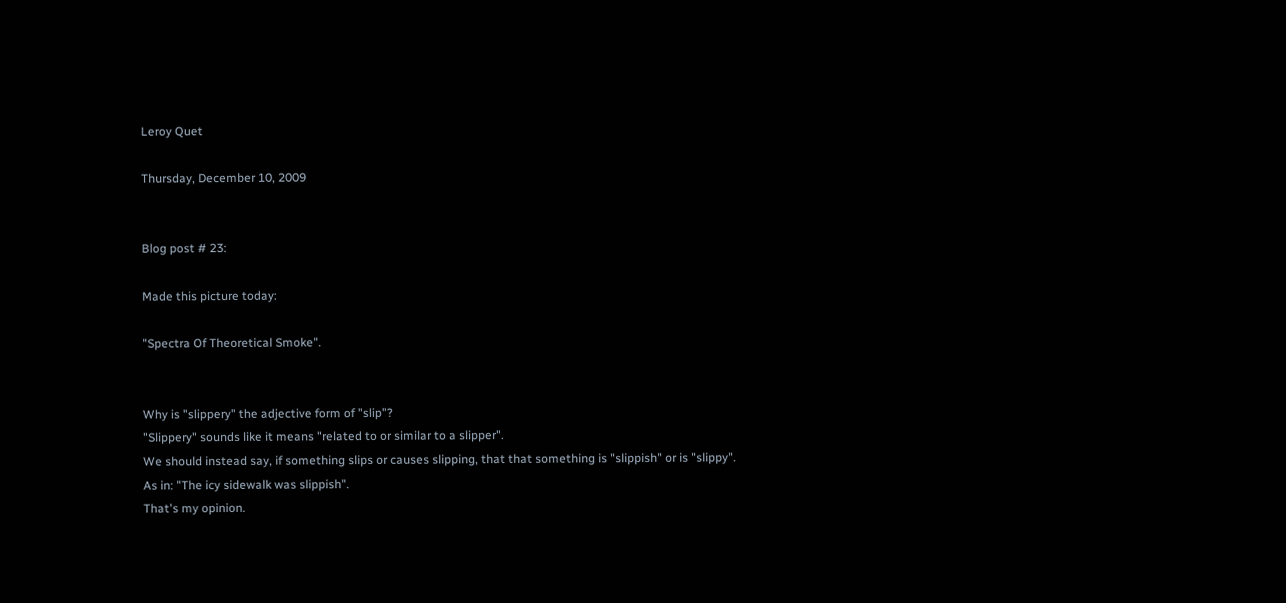Leroy Quet

Thursday, December 10, 2009


Blog post # 23:

Made this picture today:

"Spectra Of Theoretical Smoke".


Why is "slippery" the adjective form of "slip"?
"Slippery" sounds like it means "related to or similar to a slipper".
We should instead say, if something slips or causes slipping, that that something is "slippish" or is "slippy".
As in: "The icy sidewalk was slippish".
That's my opinion.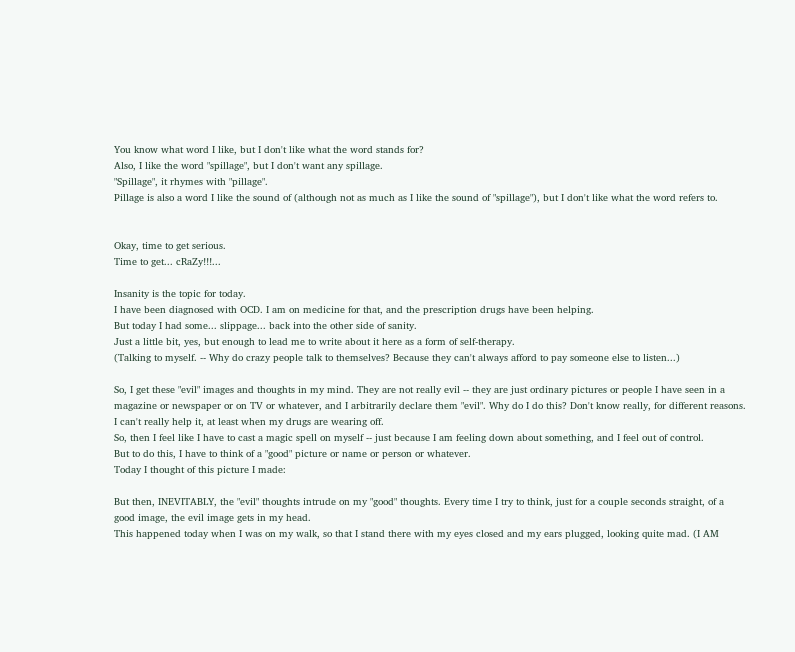You know what word I like, but I don't like what the word stands for?
Also, I like the word "spillage", but I don't want any spillage.
"Spillage", it rhymes with "pillage".
Pillage is also a word I like the sound of (although not as much as I like the sound of "spillage"), but I don't like what the word refers to.


Okay, time to get serious.
Time to get... cRaZy!!!...

Insanity is the topic for today.
I have been diagnosed with OCD. I am on medicine for that, and the prescription drugs have been helping.
But today I had some... slippage... back into the other side of sanity.
Just a little bit, yes, but enough to lead me to write about it here as a form of self-therapy.
(Talking to myself. -- Why do crazy people talk to themselves? Because they can't always afford to pay someone else to listen...)

So, I get these "evil" images and thoughts in my mind. They are not really evil -- they are just ordinary pictures or people I have seen in a magazine or newspaper or on TV or whatever, and I arbitrarily declare them "evil". Why do I do this? Don't know really, for different reasons. I can't really help it, at least when my drugs are wearing off.
So, then I feel like I have to cast a magic spell on myself -- just because I am feeling down about something, and I feel out of control.
But to do this, I have to think of a "good" picture or name or person or whatever.
Today I thought of this picture I made:

But then, INEVITABLY, the "evil" thoughts intrude on my "good" thoughts. Every time I try to think, just for a couple seconds straight, of a good image, the evil image gets in my head.
This happened today when I was on my walk, so that I stand there with my eyes closed and my ears plugged, looking quite mad. (I AM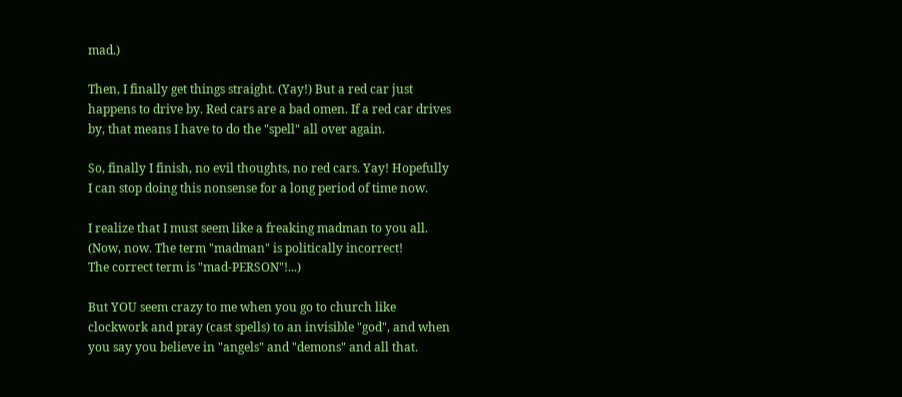mad.)

Then, I finally get things straight. (Yay!) But a red car just happens to drive by. Red cars are a bad omen. If a red car drives by, that means I have to do the "spell" all over again.

So, finally I finish, no evil thoughts, no red cars. Yay! Hopefully I can stop doing this nonsense for a long period of time now.

I realize that I must seem like a freaking madman to you all.
(Now, now. The term "madman" is politically incorrect!
The correct term is "mad-PERSON"!...)

But YOU seem crazy to me when you go to church like clockwork and pray (cast spells) to an invisible "god", and when you say you believe in "angels" and "demons" and all that.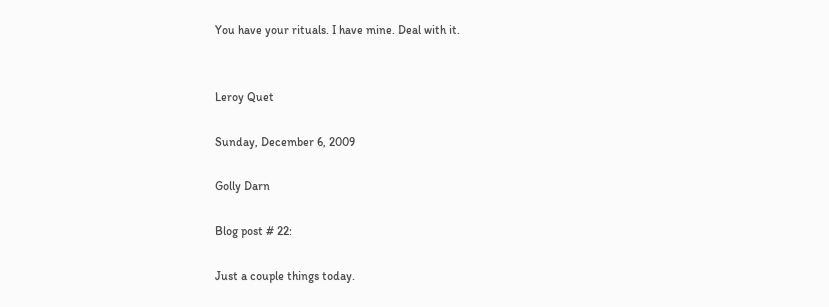You have your rituals. I have mine. Deal with it.


Leroy Quet

Sunday, December 6, 2009

Golly Darn

Blog post # 22:

Just a couple things today.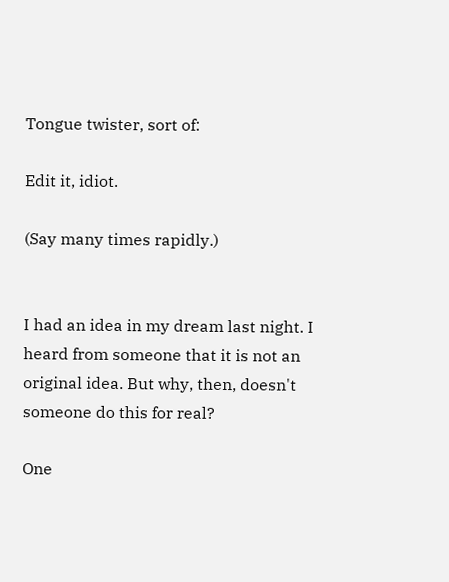Tongue twister, sort of:

Edit it, idiot.

(Say many times rapidly.)


I had an idea in my dream last night. I heard from someone that it is not an original idea. But why, then, doesn't someone do this for real?

One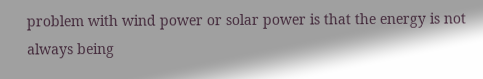problem with wind power or solar power is that the energy is not always being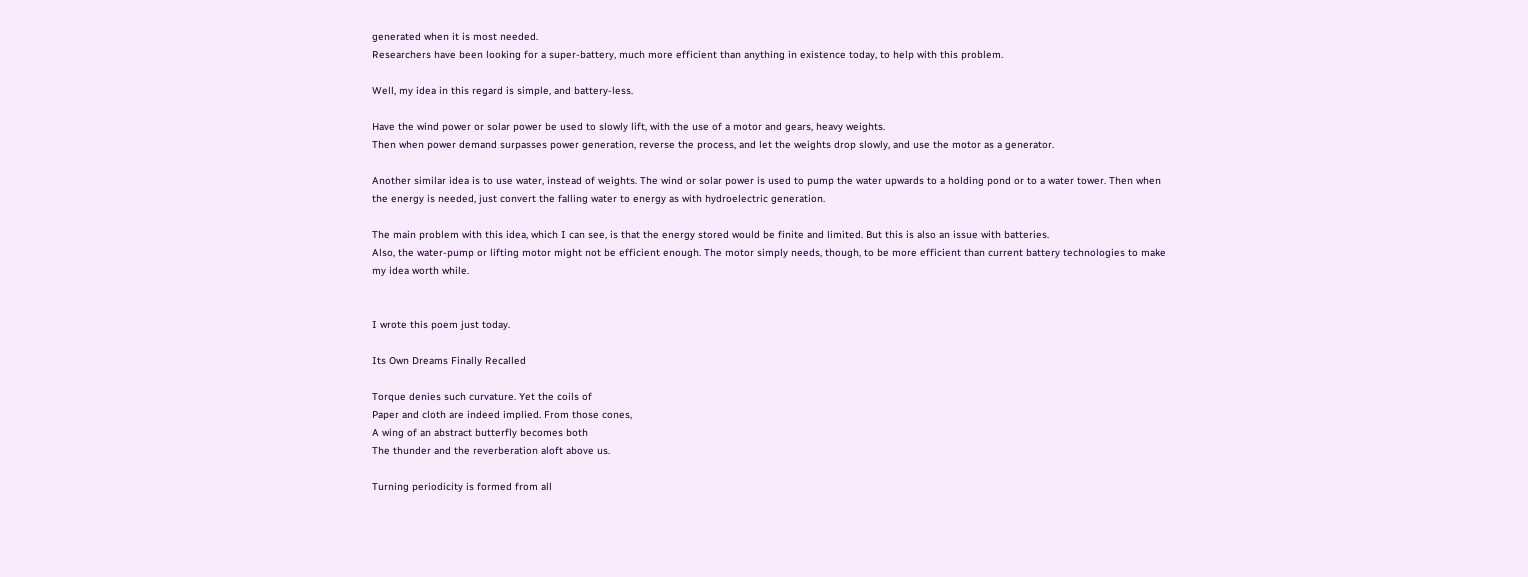generated when it is most needed.
Researchers have been looking for a super-battery, much more efficient than anything in existence today, to help with this problem.

Well, my idea in this regard is simple, and battery-less.

Have the wind power or solar power be used to slowly lift, with the use of a motor and gears, heavy weights.
Then when power demand surpasses power generation, reverse the process, and let the weights drop slowly, and use the motor as a generator.

Another similar idea is to use water, instead of weights. The wind or solar power is used to pump the water upwards to a holding pond or to a water tower. Then when the energy is needed, just convert the falling water to energy as with hydroelectric generation.

The main problem with this idea, which I can see, is that the energy stored would be finite and limited. But this is also an issue with batteries.
Also, the water-pump or lifting motor might not be efficient enough. The motor simply needs, though, to be more efficient than current battery technologies to make my idea worth while.


I wrote this poem just today.

Its Own Dreams Finally Recalled

Torque denies such curvature. Yet the coils of
Paper and cloth are indeed implied. From those cones,
A wing of an abstract butterfly becomes both
The thunder and the reverberation aloft above us.

Turning periodicity is formed from all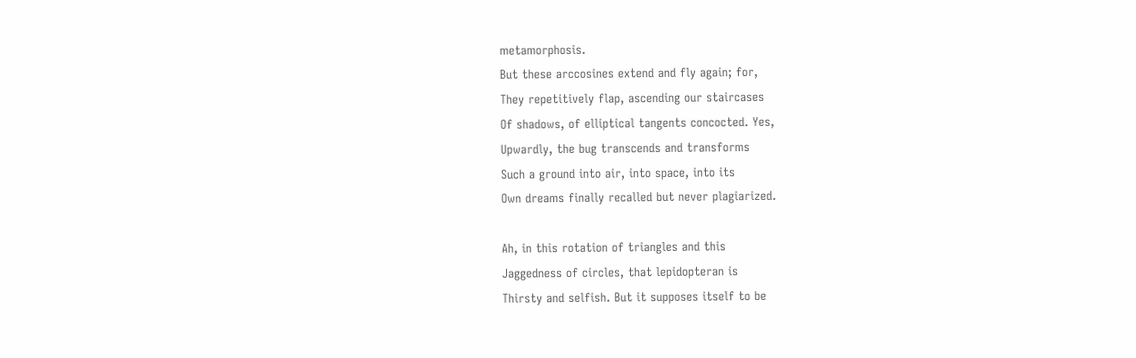metamorphosis.
But these arccosines extend and fly again; for,
They repetitively flap, ascending our staircases
Of shadows, of elliptical tangents concocted. Yes,
Upwardly, the bug transcends and transforms
Such a ground into air, into space, into its
Own dreams finally recalled but never plagiarized.

Ah, in this rotation of triangles and this
Jaggedness of circles, that lepidopteran is
Thirsty and selfish. But it supposes itself to be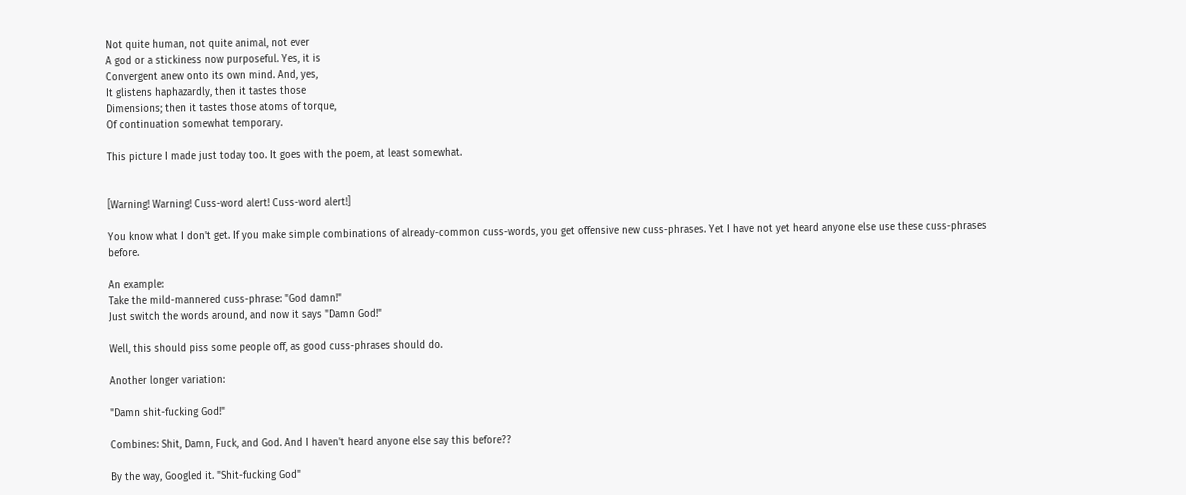Not quite human, not quite animal, not ever
A god or a stickiness now purposeful. Yes, it is
Convergent anew onto its own mind. And, yes,
It glistens haphazardly, then it tastes those
Dimensions; then it tastes those atoms of torque,
Of continuation somewhat temporary.

This picture I made just today too. It goes with the poem, at least somewhat.


[Warning! Warning! Cuss-word alert! Cuss-word alert!]

You know what I don't get. If you make simple combinations of already-common cuss-words, you get offensive new cuss-phrases. Yet I have not yet heard anyone else use these cuss-phrases before.

An example:
Take the mild-mannered cuss-phrase: "God damn!"
Just switch the words around, and now it says "Damn God!"

Well, this should piss some people off, as good cuss-phrases should do.

Another longer variation:

"Damn shit-fucking God!"

Combines: Shit, Damn, Fuck, and God. And I haven't heard anyone else say this before??

By the way, Googled it. "Shit-fucking God"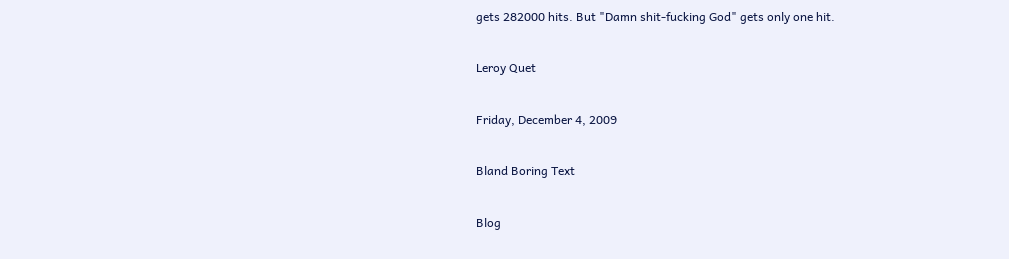gets 282000 hits. But "Damn shit-fucking God" gets only one hit.

Leroy Quet

Friday, December 4, 2009

Bland Boring Text

Blog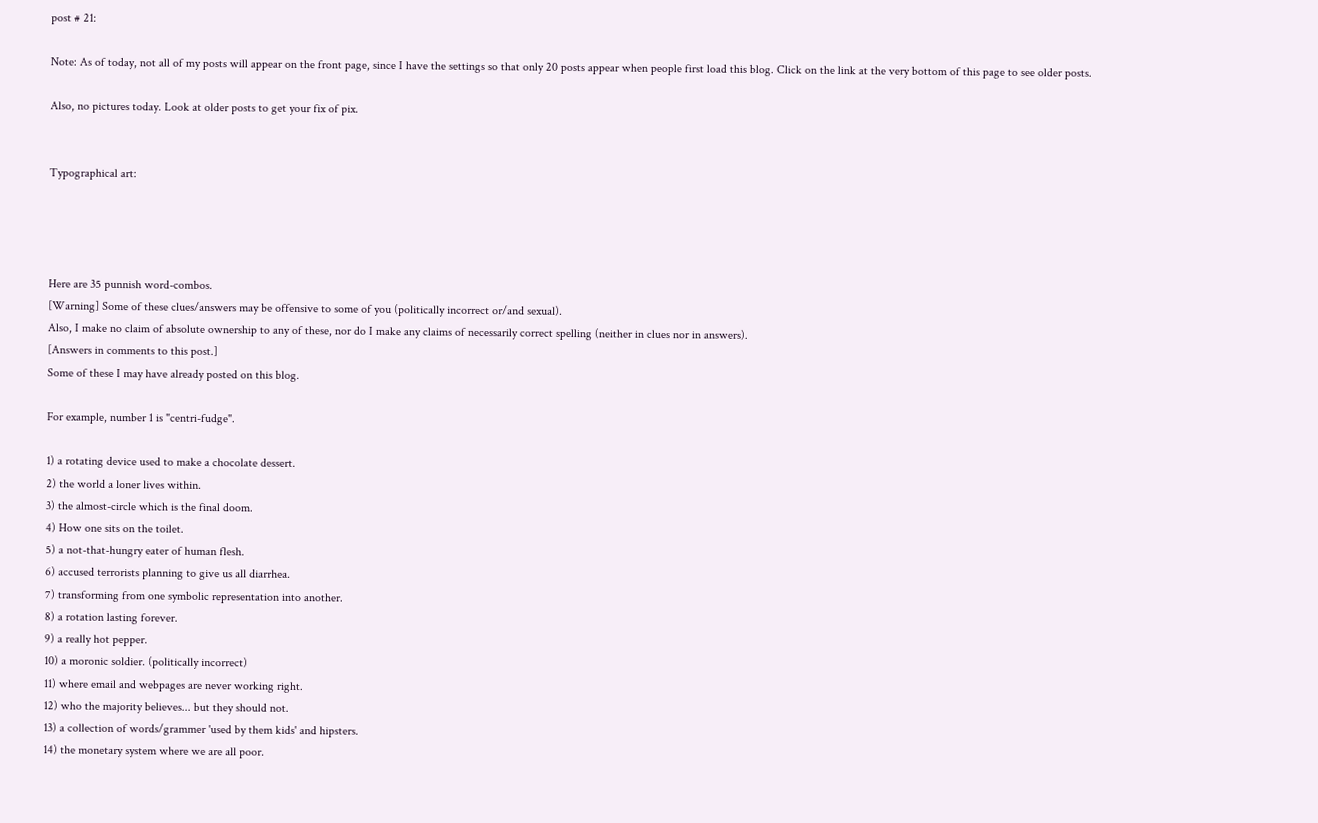post # 21:

Note: As of today, not all of my posts will appear on the front page, since I have the settings so that only 20 posts appear when people first load this blog. Click on the link at the very bottom of this page to see older posts.

Also, no pictures today. Look at older posts to get your fix of pix.


Typographical art:




Here are 35 punnish word-combos.
[Warning] Some of these clues/answers may be offensive to some of you (politically incorrect or/and sexual).
Also, I make no claim of absolute ownership to any of these, nor do I make any claims of necessarily correct spelling (neither in clues nor in answers).
[Answers in comments to this post.]
Some of these I may have already posted on this blog.

For example, number 1 is "centri-fudge".

1) a rotating device used to make a chocolate dessert.
2) the world a loner lives within.
3) the almost-circle which is the final doom.
4) How one sits on the toilet.
5) a not-that-hungry eater of human flesh.
6) accused terrorists planning to give us all diarrhea.
7) transforming from one symbolic representation into another.
8) a rotation lasting forever.
9) a really hot pepper.
10) a moronic soldier. (politically incorrect)
11) where email and webpages are never working right.
12) who the majority believes... but they should not.
13) a collection of words/grammer 'used by them kids' and hipsters.
14) the monetary system where we are all poor.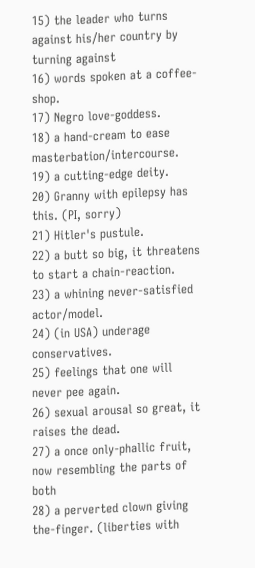15) the leader who turns against his/her country by turning against
16) words spoken at a coffee-shop.
17) Negro love-goddess.
18) a hand-cream to ease masterbation/intercourse.
19) a cutting-edge deity.
20) Granny with epilepsy has this. (PI, sorry)
21) Hitler's pustule.
22) a butt so big, it threatens to start a chain-reaction.
23) a whining never-satisfied actor/model.
24) (in USA) underage conservatives.
25) feelings that one will never pee again.
26) sexual arousal so great, it raises the dead.
27) a once only-phallic fruit, now resembling the parts of both
28) a perverted clown giving the-finger. (liberties with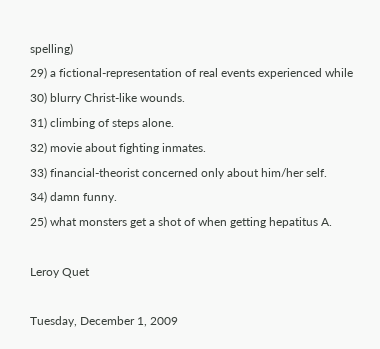spelling)
29) a fictional-representation of real events experienced while
30) blurry Christ-like wounds.
31) climbing of steps alone.
32) movie about fighting inmates.
33) financial-theorist concerned only about him/her self.
34) damn funny.
25) what monsters get a shot of when getting hepatitus A.

Leroy Quet

Tuesday, December 1, 2009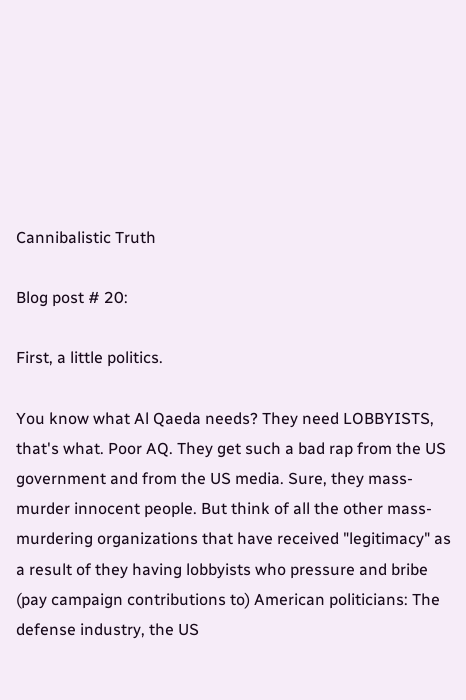Cannibalistic Truth

Blog post # 20:

First, a little politics.

You know what Al Qaeda needs? They need LOBBYISTS, that's what. Poor AQ. They get such a bad rap from the US government and from the US media. Sure, they mass-murder innocent people. But think of all the other mass-murdering organizations that have received "legitimacy" as a result of they having lobbyists who pressure and bribe (pay campaign contributions to) American politicians: The defense industry, the US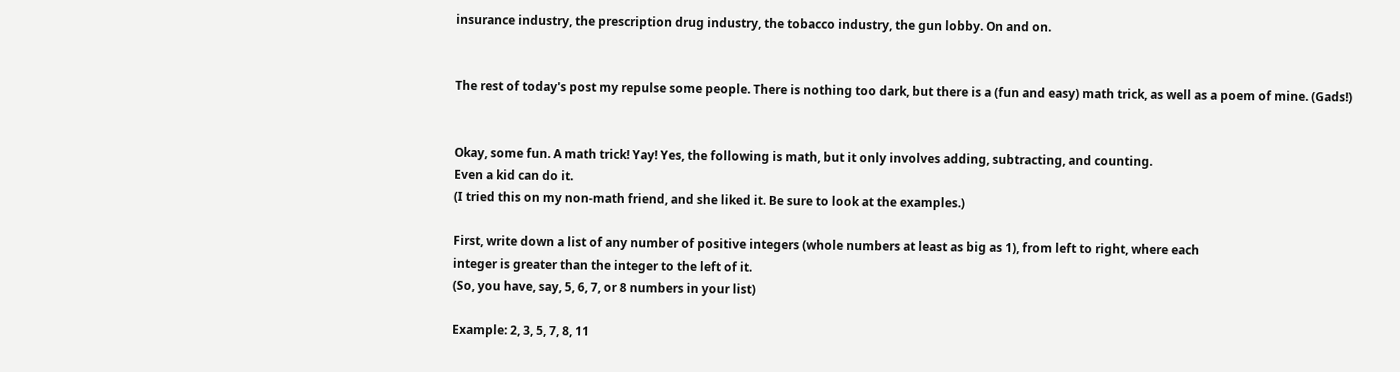insurance industry, the prescription drug industry, the tobacco industry, the gun lobby. On and on.


The rest of today's post my repulse some people. There is nothing too dark, but there is a (fun and easy) math trick, as well as a poem of mine. (Gads!)


Okay, some fun. A math trick! Yay! Yes, the following is math, but it only involves adding, subtracting, and counting.
Even a kid can do it.
(I tried this on my non-math friend, and she liked it. Be sure to look at the examples.)

First, write down a list of any number of positive integers (whole numbers at least as big as 1), from left to right, where each
integer is greater than the integer to the left of it.
(So, you have, say, 5, 6, 7, or 8 numbers in your list)

Example: 2, 3, 5, 7, 8, 11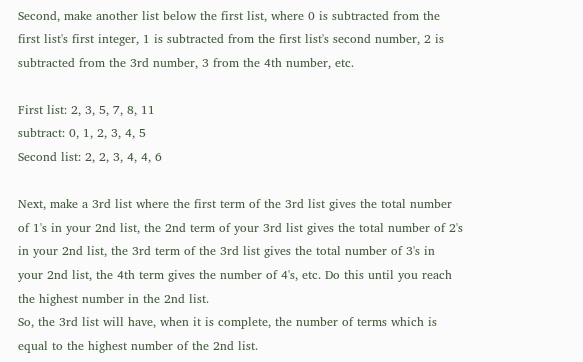Second, make another list below the first list, where 0 is subtracted from the first list's first integer, 1 is subtracted from the first list's second number, 2 is subtracted from the 3rd number, 3 from the 4th number, etc.

First list: 2, 3, 5, 7, 8, 11
subtract: 0, 1, 2, 3, 4, 5
Second list: 2, 2, 3, 4, 4, 6

Next, make a 3rd list where the first term of the 3rd list gives the total number of 1's in your 2nd list, the 2nd term of your 3rd list gives the total number of 2's in your 2nd list, the 3rd term of the 3rd list gives the total number of 3's in your 2nd list, the 4th term gives the number of 4's, etc. Do this until you reach the highest number in the 2nd list.
So, the 3rd list will have, when it is complete, the number of terms which is equal to the highest number of the 2nd list.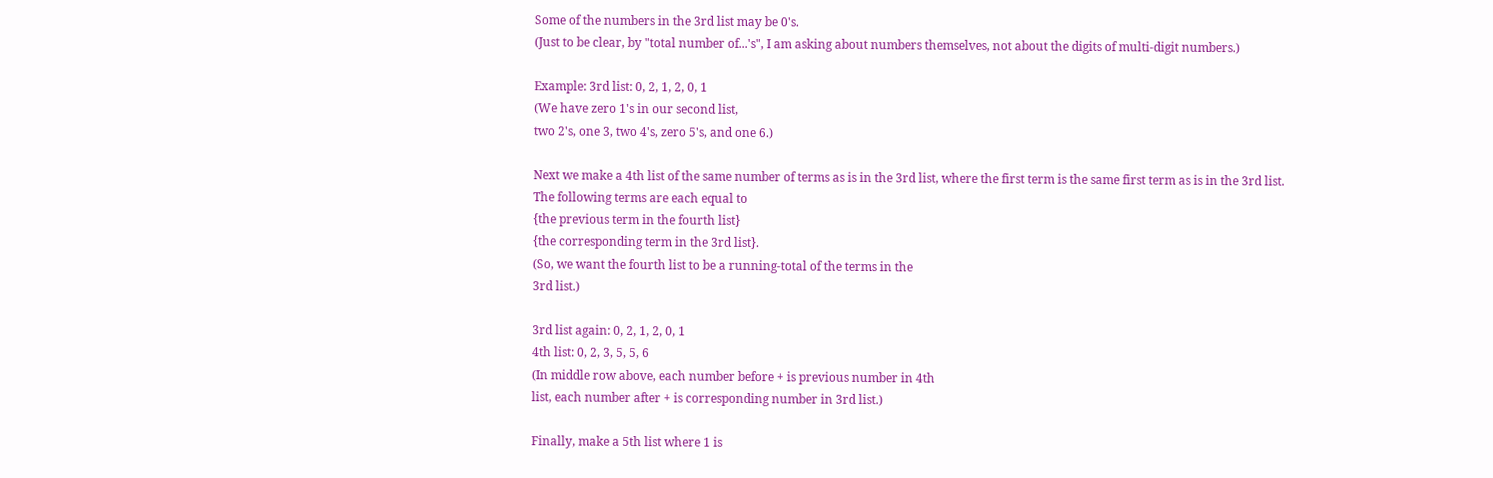Some of the numbers in the 3rd list may be 0's.
(Just to be clear, by "total number of...'s", I am asking about numbers themselves, not about the digits of multi-digit numbers.)

Example: 3rd list: 0, 2, 1, 2, 0, 1
(We have zero 1's in our second list,
two 2's, one 3, two 4's, zero 5's, and one 6.)

Next we make a 4th list of the same number of terms as is in the 3rd list, where the first term is the same first term as is in the 3rd list.
The following terms are each equal to
{the previous term in the fourth list}
{the corresponding term in the 3rd list}.
(So, we want the fourth list to be a running-total of the terms in the
3rd list.)

3rd list again: 0, 2, 1, 2, 0, 1
4th list: 0, 2, 3, 5, 5, 6
(In middle row above, each number before + is previous number in 4th
list, each number after + is corresponding number in 3rd list.)

Finally, make a 5th list where 1 is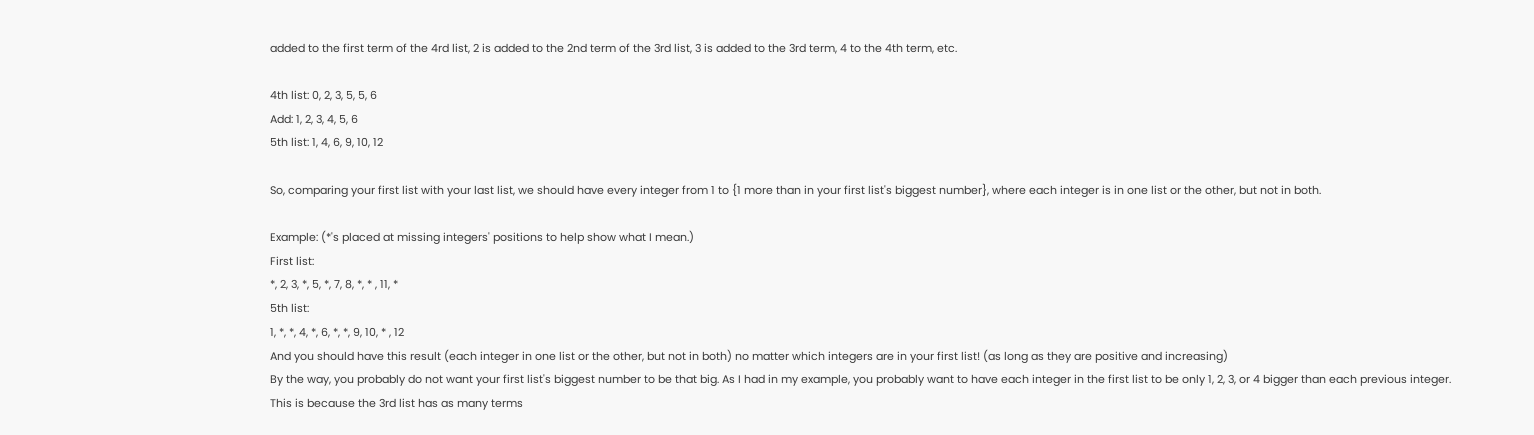added to the first term of the 4rd list, 2 is added to the 2nd term of the 3rd list, 3 is added to the 3rd term, 4 to the 4th term, etc.

4th list: 0, 2, 3, 5, 5, 6
Add: 1, 2, 3, 4, 5, 6
5th list: 1, 4, 6, 9, 10, 12

So, comparing your first list with your last list, we should have every integer from 1 to {1 more than in your first list's biggest number}, where each integer is in one list or the other, but not in both.

Example: (*'s placed at missing integers' positions to help show what I mean.)
First list:
*, 2, 3, *, 5, *, 7, 8, *, * , 11, *
5th list:
1, *, *, 4, *, 6, *, *, 9, 10, * , 12
And you should have this result (each integer in one list or the other, but not in both) no matter which integers are in your first list! (as long as they are positive and increasing)
By the way, you probably do not want your first list's biggest number to be that big. As I had in my example, you probably want to have each integer in the first list to be only 1, 2, 3, or 4 bigger than each previous integer.
This is because the 3rd list has as many terms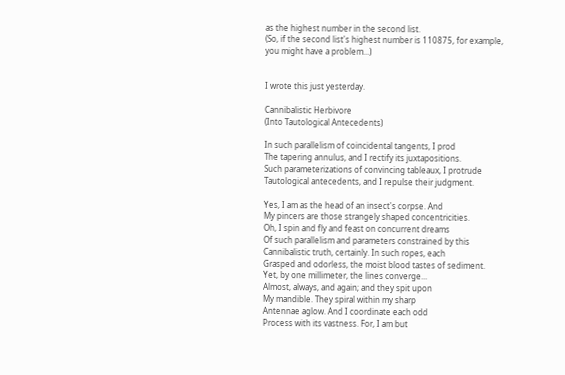as the highest number in the second list.
(So, if the second list's highest number is 110875, for example, you might have a problem...)


I wrote this just yesterday.

Cannibalistic Herbivore
(Into Tautological Antecedents)

In such parallelism of coincidental tangents, I prod
The tapering annulus, and I rectify its juxtapositions.
Such parameterizations of convincing tableaux, I protrude
Tautological antecedents, and I repulse their judgment.

Yes, I am as the head of an insect's corpse. And
My pincers are those strangely shaped concentricities.
Oh, I spin and fly and feast on concurrent dreams
Of such parallelism and parameters constrained by this
Cannibalistic truth, certainly. In such ropes, each
Grasped and odorless, the moist blood tastes of sediment.
Yet, by one millimeter, the lines converge...
Almost, always, and again; and they spit upon
My mandible. They spiral within my sharp
Antennae aglow. And I coordinate each odd
Process with its vastness. For, I am but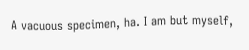A vacuous specimen, ha. I am but myself,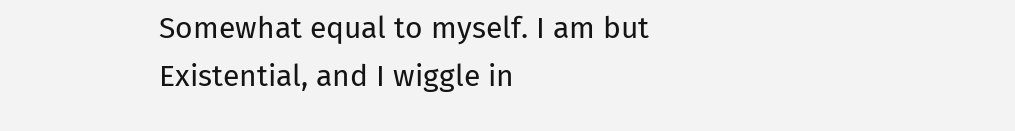Somewhat equal to myself. I am but
Existential, and I wiggle in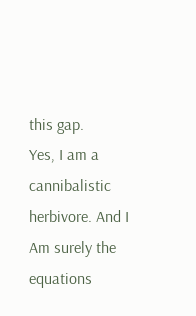this gap.
Yes, I am a cannibalistic herbivore. And I
Am surely the equations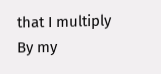that I multiply
By my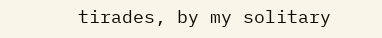tirades, by my solitary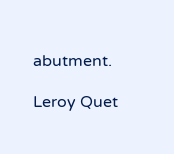abutment.

Leroy Quet